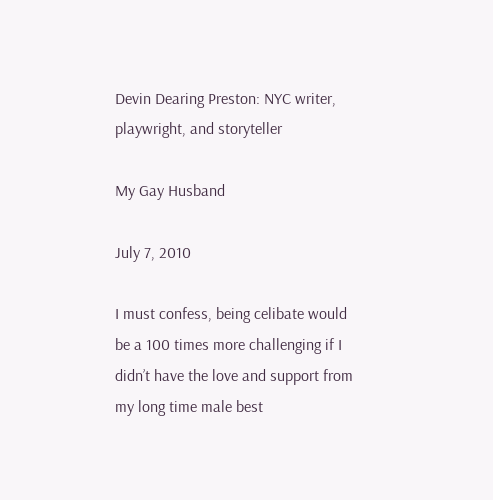Devin Dearing Preston: NYC writer, playwright, and storyteller

My Gay Husband

July 7, 2010

I must confess, being celibate would be a 100 times more challenging if I didn’t have the love and support from my long time male best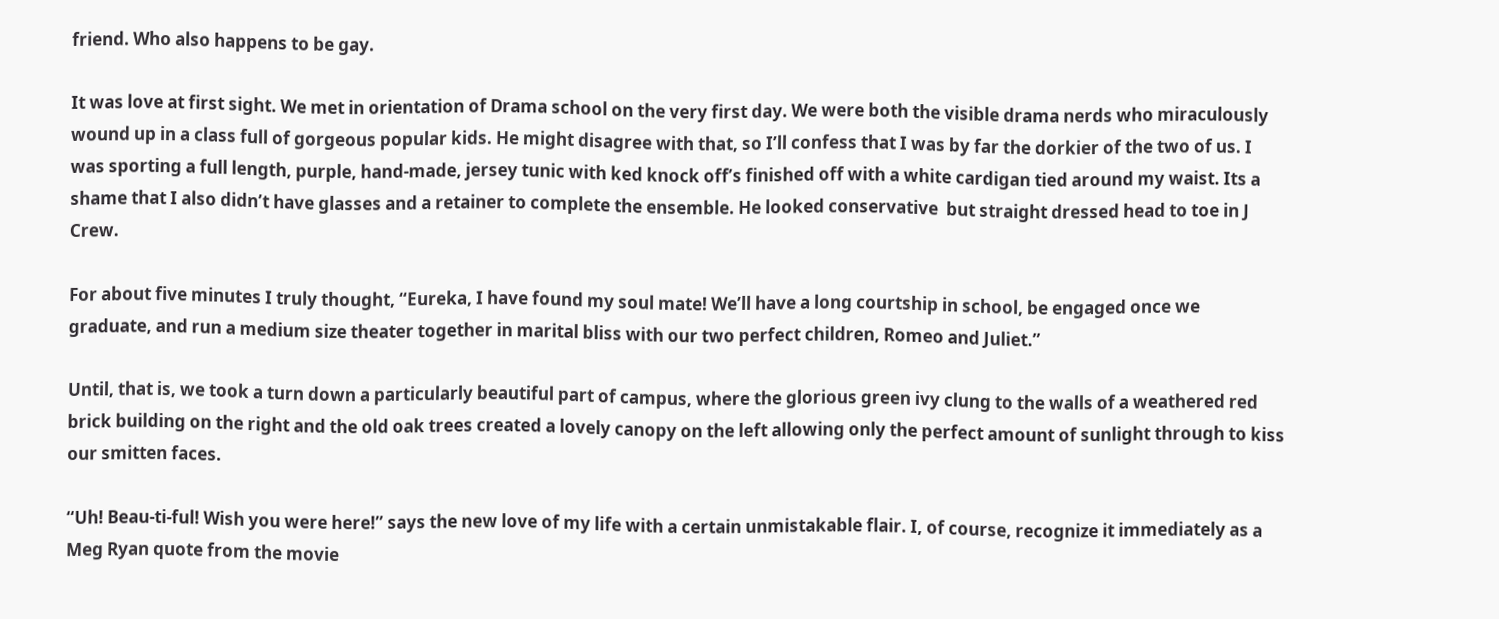friend. Who also happens to be gay.

It was love at first sight. We met in orientation of Drama school on the very first day. We were both the visible drama nerds who miraculously wound up in a class full of gorgeous popular kids. He might disagree with that, so I’ll confess that I was by far the dorkier of the two of us. I was sporting a full length, purple, hand-made, jersey tunic with ked knock off’s finished off with a white cardigan tied around my waist. Its a shame that I also didn’t have glasses and a retainer to complete the ensemble. He looked conservative  but straight dressed head to toe in J Crew.

For about five minutes I truly thought, “Eureka, I have found my soul mate! We’ll have a long courtship in school, be engaged once we graduate, and run a medium size theater together in marital bliss with our two perfect children, Romeo and Juliet.”

Until, that is, we took a turn down a particularly beautiful part of campus, where the glorious green ivy clung to the walls of a weathered red brick building on the right and the old oak trees created a lovely canopy on the left allowing only the perfect amount of sunlight through to kiss our smitten faces.

“Uh! Beau-ti-ful! Wish you were here!” says the new love of my life with a certain unmistakable flair. I, of course, recognize it immediately as a Meg Ryan quote from the movie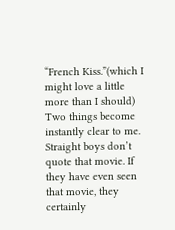“French Kiss.”(which I might love a little more than I should) Two things become instantly clear to me. Straight boys don’t quote that movie. If they have even seen that movie, they certainly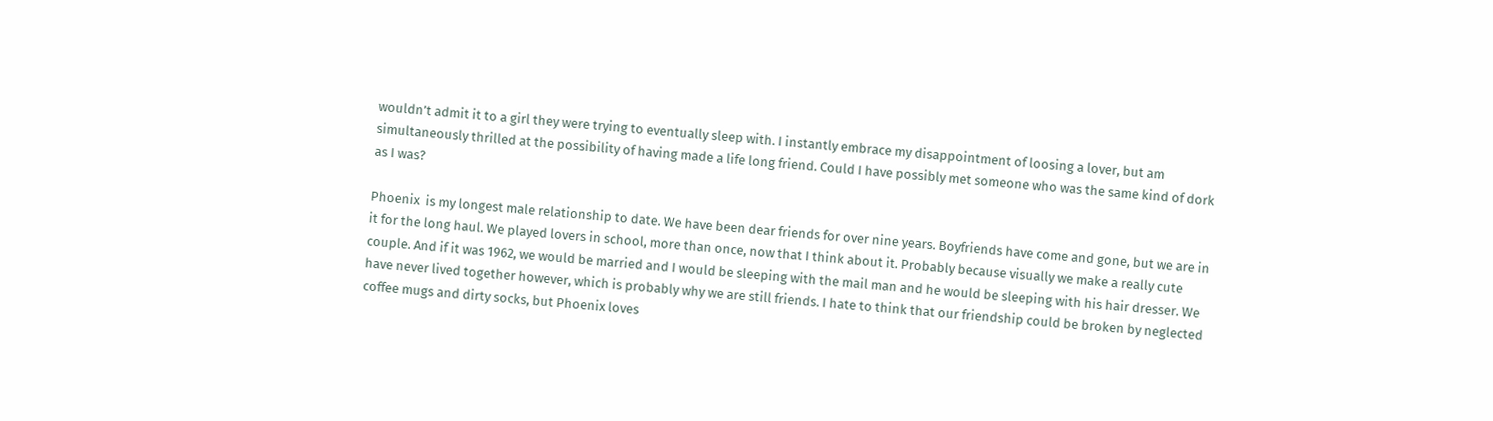wouldn’t admit it to a girl they were trying to eventually sleep with. I instantly embrace my disappointment of loosing a lover, but am simultaneously thrilled at the possibility of having made a life long friend. Could I have possibly met someone who was the same kind of dork as I was?

Phoenix  is my longest male relationship to date. We have been dear friends for over nine years. Boyfriends have come and gone, but we are in it for the long haul. We played lovers in school, more than once, now that I think about it. Probably because visually we make a really cute couple. And if it was 1962, we would be married and I would be sleeping with the mail man and he would be sleeping with his hair dresser. We have never lived together however, which is probably why we are still friends. I hate to think that our friendship could be broken by neglected coffee mugs and dirty socks, but Phoenix loves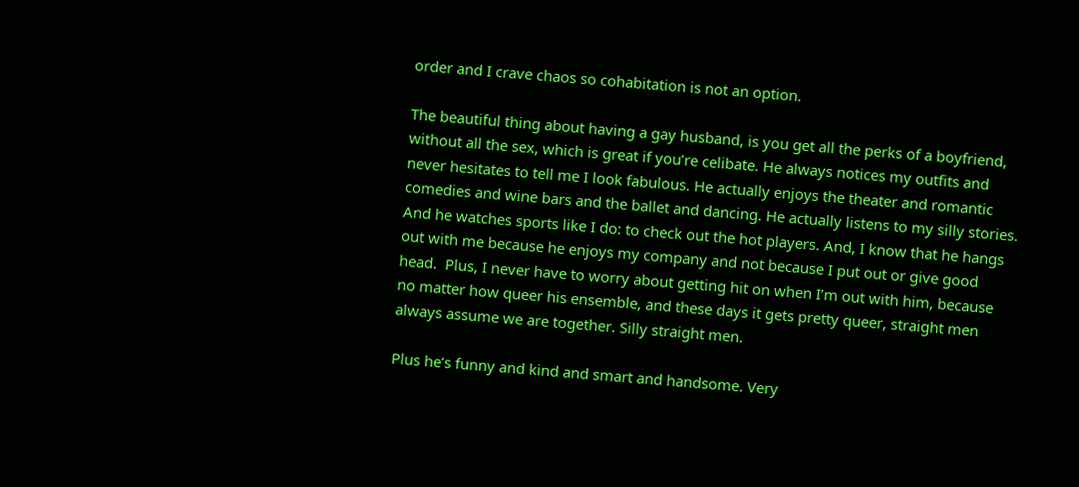order and I crave chaos so cohabitation is not an option.

The beautiful thing about having a gay husband, is you get all the perks of a boyfriend, without all the sex, which is great if you’re celibate. He always notices my outfits and never hesitates to tell me I look fabulous. He actually enjoys the theater and romantic comedies and wine bars and the ballet and dancing. He actually listens to my silly stories. And he watches sports like I do: to check out the hot players. And, I know that he hangs out with me because he enjoys my company and not because I put out or give good head.  Plus, I never have to worry about getting hit on when I’m out with him, because no matter how queer his ensemble, and these days it gets pretty queer, straight men always assume we are together. Silly straight men.

Plus he’s funny and kind and smart and handsome. Very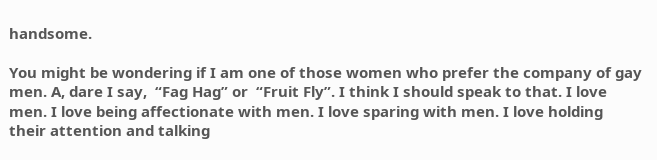handsome.

You might be wondering if I am one of those women who prefer the company of gay men. A, dare I say,  “Fag Hag” or  “Fruit Fly”. I think I should speak to that. I love men. I love being affectionate with men. I love sparing with men. I love holding their attention and talking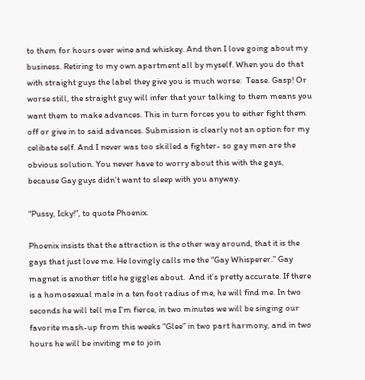to them for hours over wine and whiskey. And then I love going about my business. Retiring to my own apartment all by myself. When you do that with straight guys the label they give you is much worse:  Tease. Gasp! Or worse still, the straight guy will infer that your talking to them means you want them to make advances. This in turn forces you to either fight them off or give in to said advances. Submission is clearly not an option for my celibate self. And I never was too skilled a fighter- so gay men are the obvious solution. You never have to worry about this with the gays, because Gay guys didn’t want to sleep with you anyway.

“Pussy, Icky!”, to quote Phoenix.

Phoenix insists that the attraction is the other way around, that it is the gays that just love me. He lovingly calls me the “Gay Whisperer.” Gay magnet is another title he giggles about.  And it’s pretty accurate. If there is a homosexual male in a ten foot radius of me, he will find me. In two seconds he will tell me I’m fierce, in two minutes we will be singing our favorite mash-up from this weeks “Glee” in two part harmony, and in two hours he will be inviting me to join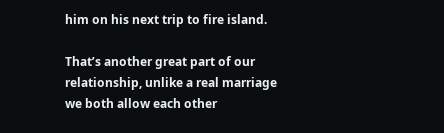him on his next trip to fire island.

That’s another great part of our relationship, unlike a real marriage we both allow each other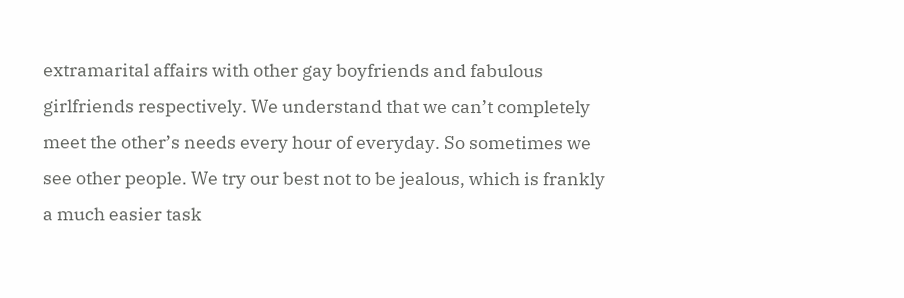extramarital affairs with other gay boyfriends and fabulous girlfriends respectively. We understand that we can’t completely meet the other’s needs every hour of everyday. So sometimes we see other people. We try our best not to be jealous, which is frankly a much easier task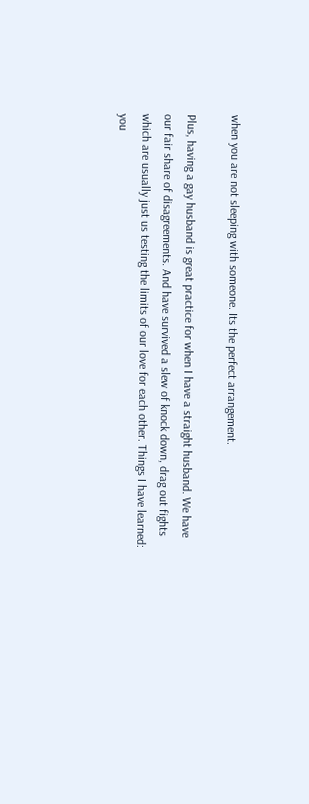when you are not sleeping with someone. Its the perfect arrangement.

Plus, having a gay husband is great practice for when I have a straight husband. We have our fair share of disagreements. And have survived a slew of knock down, drag out fights which are usually just us testing the limits of our love for each other. Things I have learned: you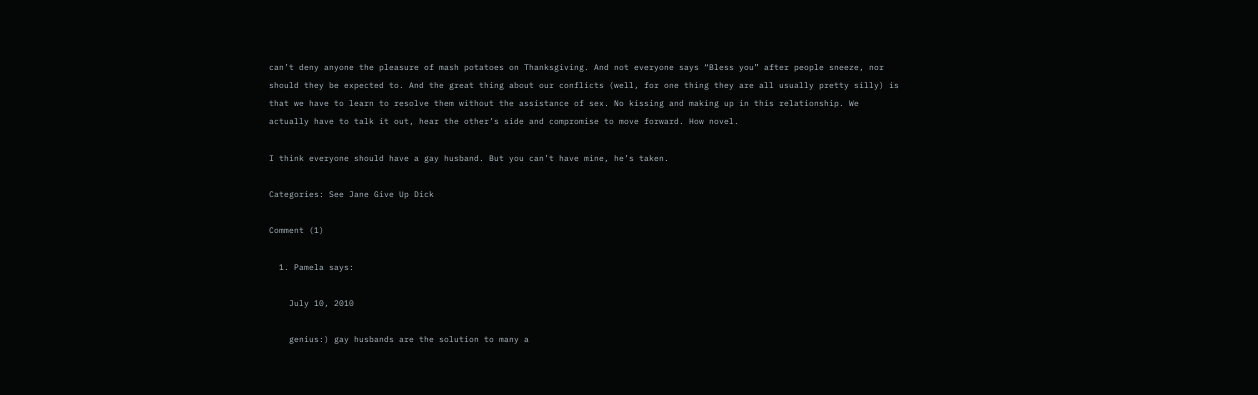can’t deny anyone the pleasure of mash potatoes on Thanksgiving. And not everyone says “Bless you” after people sneeze, nor should they be expected to. And the great thing about our conflicts (well, for one thing they are all usually pretty silly) is that we have to learn to resolve them without the assistance of sex. No kissing and making up in this relationship. We actually have to talk it out, hear the other’s side and compromise to move forward. How novel.

I think everyone should have a gay husband. But you can’t have mine, he’s taken.

Categories: See Jane Give Up Dick

Comment (1)

  1. Pamela says:

    July 10, 2010

    genius:) gay husbands are the solution to many a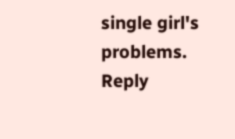single girl's problems. Reply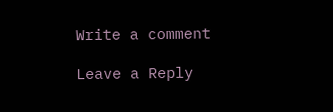Write a comment

Leave a Reply